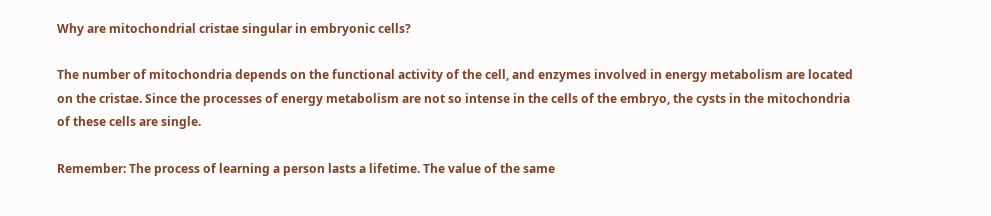Why are mitochondrial cristae singular in embryonic cells?

The number of mitochondria depends on the functional activity of the cell, and enzymes involved in energy metabolism are located on the cristae. Since the processes of energy metabolism are not so intense in the cells of the embryo, the cysts in the mitochondria of these cells are single.

Remember: The process of learning a person lasts a lifetime. The value of the same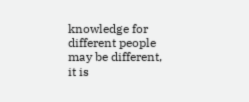knowledge for different people may be different, it is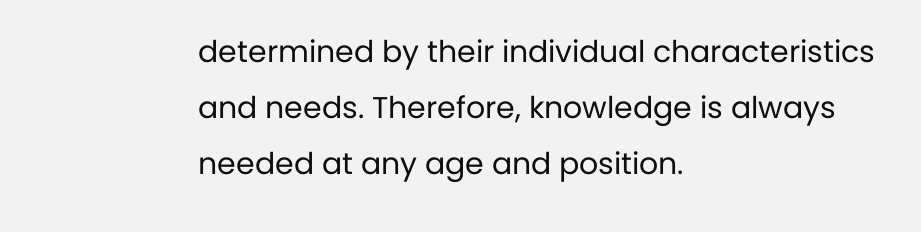determined by their individual characteristics and needs. Therefore, knowledge is always needed at any age and position.